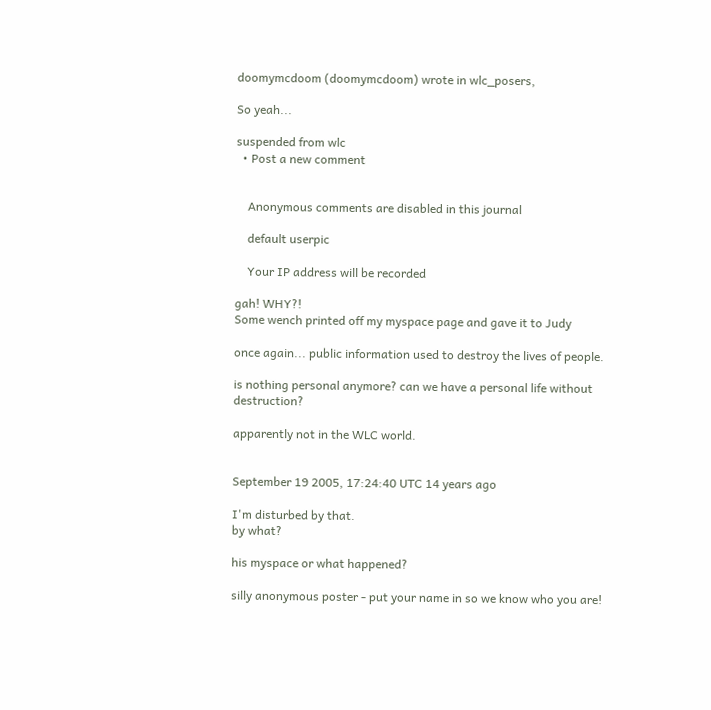doomymcdoom (doomymcdoom) wrote in wlc_posers,

So yeah...

suspended from wlc
  • Post a new comment


    Anonymous comments are disabled in this journal

    default userpic

    Your IP address will be recorded

gah! WHY?!
Some wench printed off my myspace page and gave it to Judy

once again... public information used to destroy the lives of people.

is nothing personal anymore? can we have a personal life without destruction?

apparently not in the WLC world.


September 19 2005, 17:24:40 UTC 14 years ago

I'm disturbed by that.
by what?

his myspace or what happened?

silly anonymous poster - put your name in so we know who you are!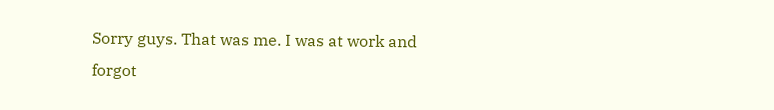Sorry guys. That was me. I was at work and forgot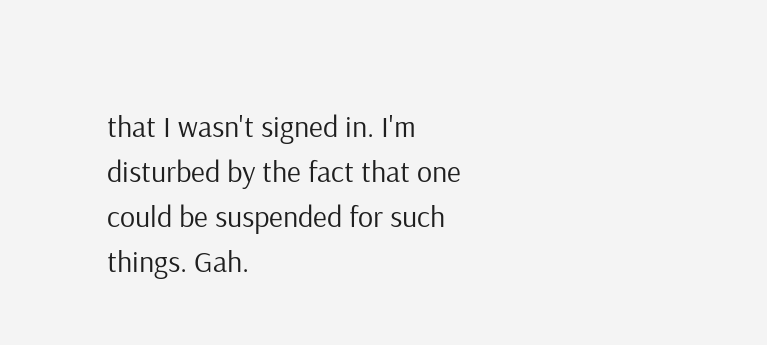that I wasn't signed in. I'm disturbed by the fact that one could be suspended for such things. Gah.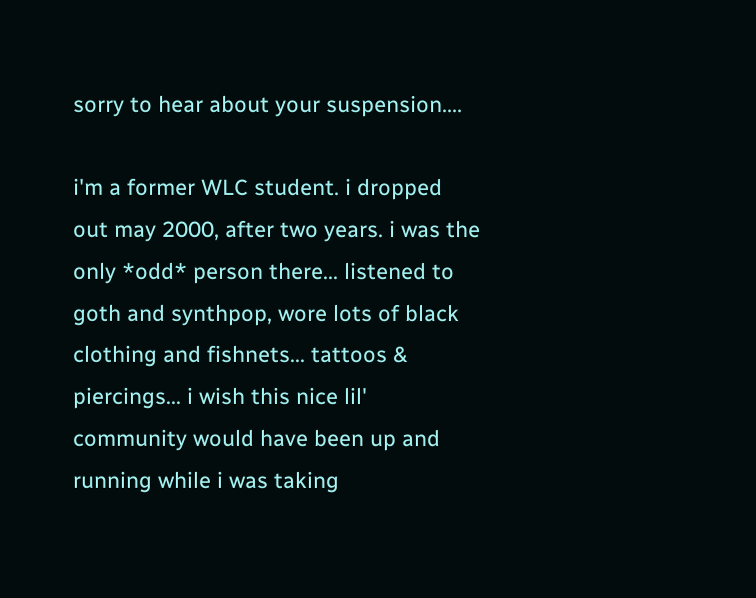sorry to hear about your suspension....

i'm a former WLC student. i dropped out may 2000, after two years. i was the only *odd* person there... listened to goth and synthpop, wore lots of black clothing and fishnets... tattoos & piercings... i wish this nice lil' community would have been up and running while i was taking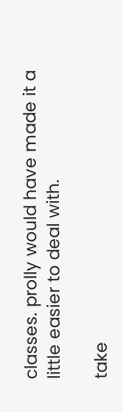classes. prolly would have made it a little easier to deal with.

take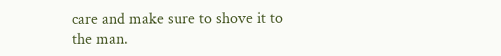care and make sure to shove it to the man.